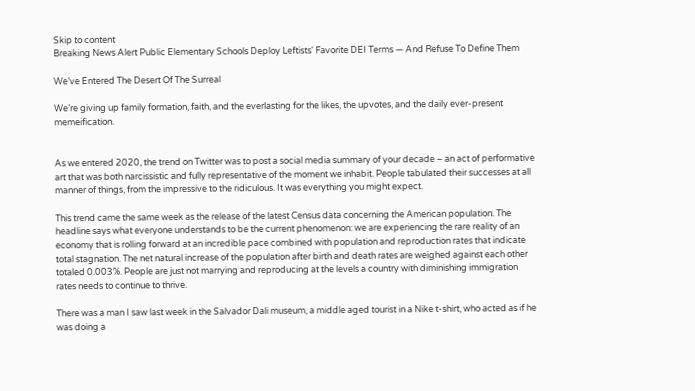Skip to content
Breaking News Alert Public Elementary Schools Deploy Leftists' Favorite DEI Terms — And Refuse To Define Them

We’ve Entered The Desert Of The Surreal

We’re giving up family formation, faith, and the everlasting for the likes, the upvotes, and the daily ever-present memeification.


As we entered 2020, the trend on Twitter was to post a social media summary of your decade – an act of performative art that was both narcissistic and fully representative of the moment we inhabit. People tabulated their successes at all manner of things, from the impressive to the ridiculous. It was everything you might expect.

This trend came the same week as the release of the latest Census data concerning the American population. The headline says what everyone understands to be the current phenomenon: we are experiencing the rare reality of an economy that is rolling forward at an incredible pace combined with population and reproduction rates that indicate total stagnation. The net natural increase of the population after birth and death rates are weighed against each other totaled 0.003%. People are just not marrying and reproducing at the levels a country with diminishing immigration rates needs to continue to thrive.

There was a man I saw last week in the Salvador Dali museum, a middle aged tourist in a Nike t-shirt, who acted as if he was doing a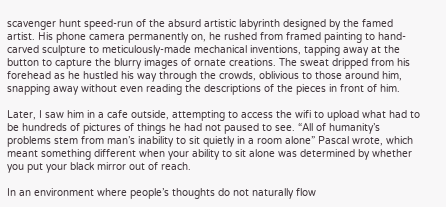scavenger hunt speed-run of the absurd artistic labyrinth designed by the famed artist. His phone camera permanently on, he rushed from framed painting to hand-carved sculpture to meticulously-made mechanical inventions, tapping away at the button to capture the blurry images of ornate creations. The sweat dripped from his forehead as he hustled his way through the crowds, oblivious to those around him, snapping away without even reading the descriptions of the pieces in front of him.

Later, I saw him in a cafe outside, attempting to access the wifi to upload what had to be hundreds of pictures of things he had not paused to see. “All of humanity’s problems stem from man’s inability to sit quietly in a room alone” Pascal wrote, which meant something different when your ability to sit alone was determined by whether you put your black mirror out of reach.

In an environment where people’s thoughts do not naturally flow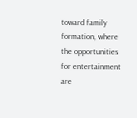toward family formation, where the opportunities for entertainment are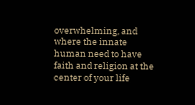overwhelming, and where the innate human need to have faith and religion at the center of your life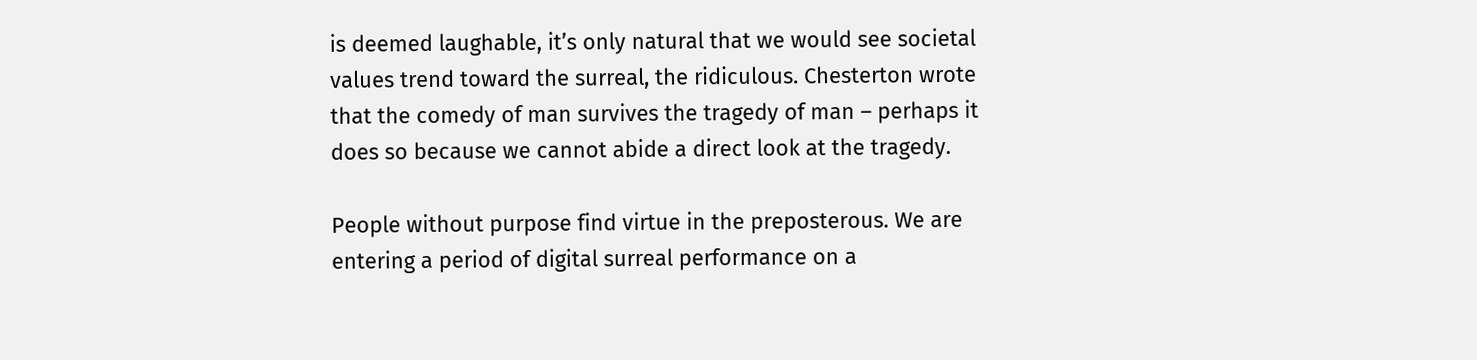is deemed laughable, it’s only natural that we would see societal values trend toward the surreal, the ridiculous. Chesterton wrote that the comedy of man survives the tragedy of man – perhaps it does so because we cannot abide a direct look at the tragedy.

People without purpose find virtue in the preposterous. We are entering a period of digital surreal performance on a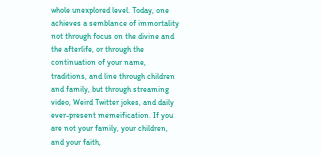whole unexplored level. Today, one achieves a semblance of immortality not through focus on the divine and the afterlife, or through the continuation of your name, traditions, and line through children and family, but through streaming video, Weird Twitter jokes, and daily ever-present memeification. If you are not your family, your children, and your faith,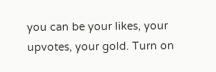you can be your likes, your upvotes, your gold. Turn on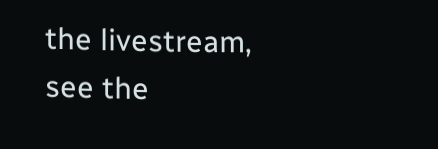the livestream, see the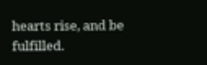hearts rise, and be fulfilled.